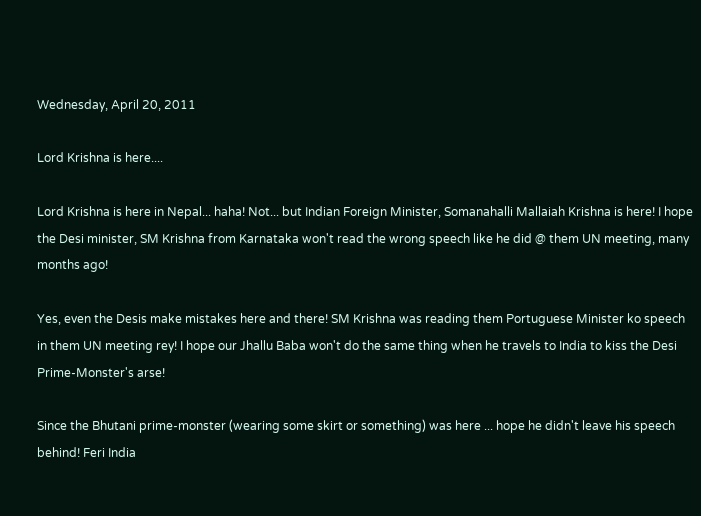Wednesday, April 20, 2011

Lord Krishna is here....

Lord Krishna is here in Nepal... haha! Not... but Indian Foreign Minister, Somanahalli Mallaiah Krishna is here! I hope the Desi minister, SM Krishna from Karnataka won't read the wrong speech like he did @ them UN meeting, many months ago!

Yes, even the Desis make mistakes here and there! SM Krishna was reading them Portuguese Minister ko speech in them UN meeting rey! I hope our Jhallu Baba won't do the same thing when he travels to India to kiss the Desi Prime-Monster's arse!

Since the Bhutani prime-monster (wearing some skirt or something) was here ... hope he didn't leave his speech behind! Feri India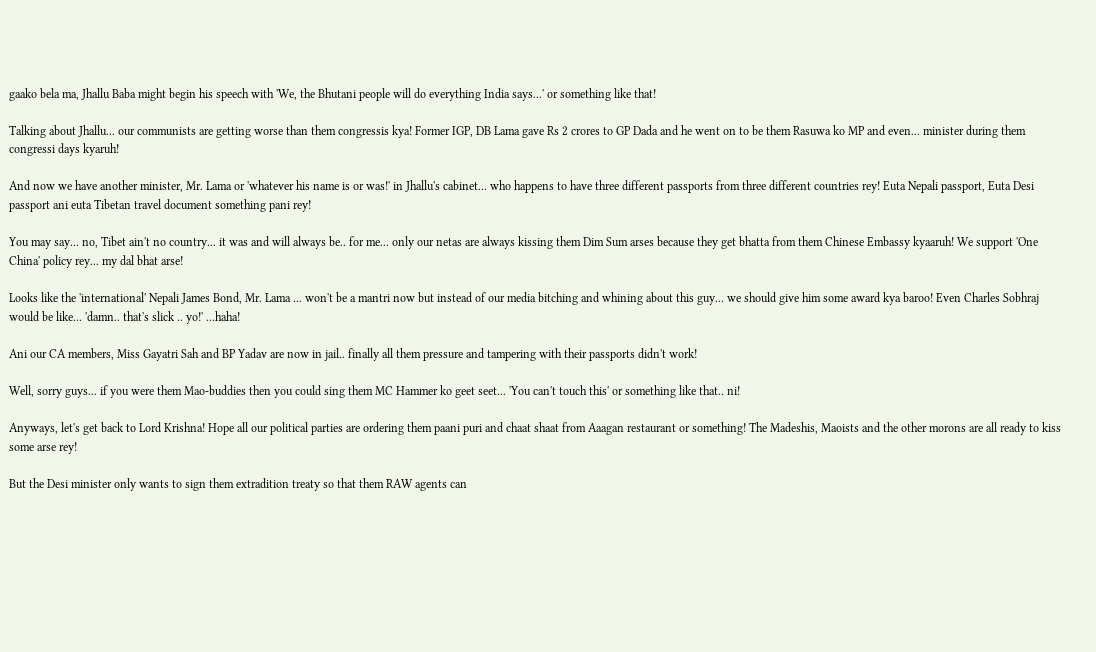gaako bela ma, Jhallu Baba might begin his speech with 'We, the Bhutani people will do everything India says...' or something like that!

Talking about Jhallu... our communists are getting worse than them congressis kya! Former IGP, DB Lama gave Rs 2 crores to GP Dada and he went on to be them Rasuwa ko MP and even... minister during them congressi days kyaruh!

And now we have another minister, Mr. Lama or 'whatever his name is or was!' in Jhallu's cabinet... who happens to have three different passports from three different countries rey! Euta Nepali passport, Euta Desi passport ani euta Tibetan travel document something pani rey!

You may say... no, Tibet ain't no country... it was and will always be.. for me... only our netas are always kissing them Dim Sum arses because they get bhatta from them Chinese Embassy kyaaruh! We support 'One China' policy rey... my dal bhat arse!

Looks like the 'international' Nepali James Bond, Mr. Lama ... won't be a mantri now but instead of our media bitching and whining about this guy... we should give him some award kya baroo! Even Charles Sobhraj would be like... 'damn.. that's slick .. yo!' ...haha!

Ani our CA members, Miss Gayatri Sah and BP Yadav are now in jail.. finally all them pressure and tampering with their passports didn't work!

Well, sorry guys... if you were them Mao-buddies then you could sing them MC Hammer ko geet seet... 'You can't touch this' or something like that.. ni!

Anyways, let's get back to Lord Krishna! Hope all our political parties are ordering them paani puri and chaat shaat from Aaagan restaurant or something! The Madeshis, Maoists and the other morons are all ready to kiss some arse rey!

But the Desi minister only wants to sign them extradition treaty so that them RAW agents can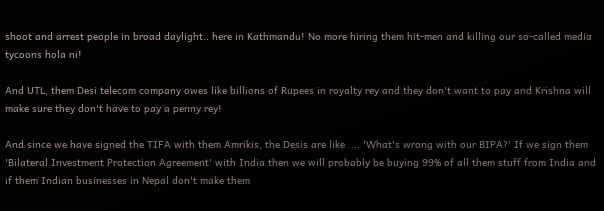shoot and arrest people in broad daylight.. here in Kathmandu! No more hiring them hit-men and killing our so-called media tycoons hola ni!

And UTL, them Desi telecom company owes like billions of Rupees in royalty rey and they don't want to pay and Krishna will make sure they don't have to pay a penny rey!

And since we have signed the TIFA with them Amrikis, the Desis are like .... 'What's wrong with our BIPA?' If we sign them 'Bilateral Investment Protection Agreement' with India then we will probably be buying 99% of all them stuff from India and if them Indian businesses in Nepal don't make them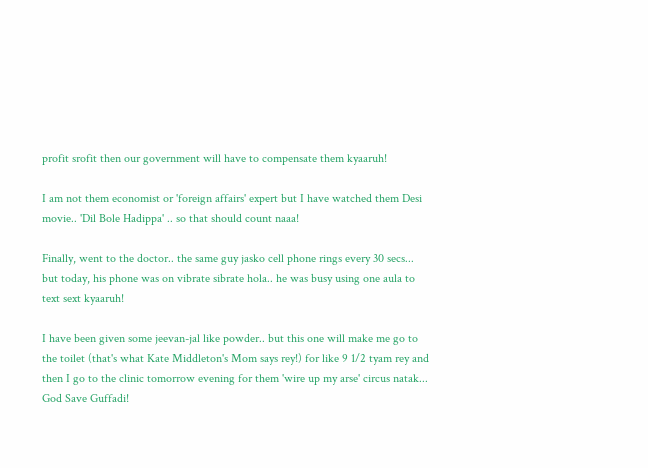profit srofit then our government will have to compensate them kyaaruh!

I am not them economist or 'foreign affairs' expert but I have watched them Desi movie.. 'Dil Bole Hadippa' .. so that should count naaa!

Finally, went to the doctor.. the same guy jasko cell phone rings every 30 secs... but today, his phone was on vibrate sibrate hola.. he was busy using one aula to text sext kyaaruh!

I have been given some jeevan-jal like powder.. but this one will make me go to the toilet (that's what Kate Middleton's Mom says rey!) for like 9 1/2 tyam rey and then I go to the clinic tomorrow evening for them 'wire up my arse' circus natak... God Save Guffadi!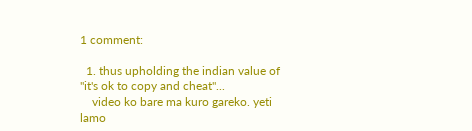1 comment:

  1. thus upholding the indian value of "it's ok to copy and cheat"...
    video ko bare ma kuro gareko. yeti lamo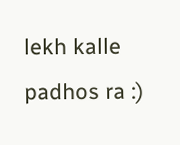lekh kalle padhos ra :)